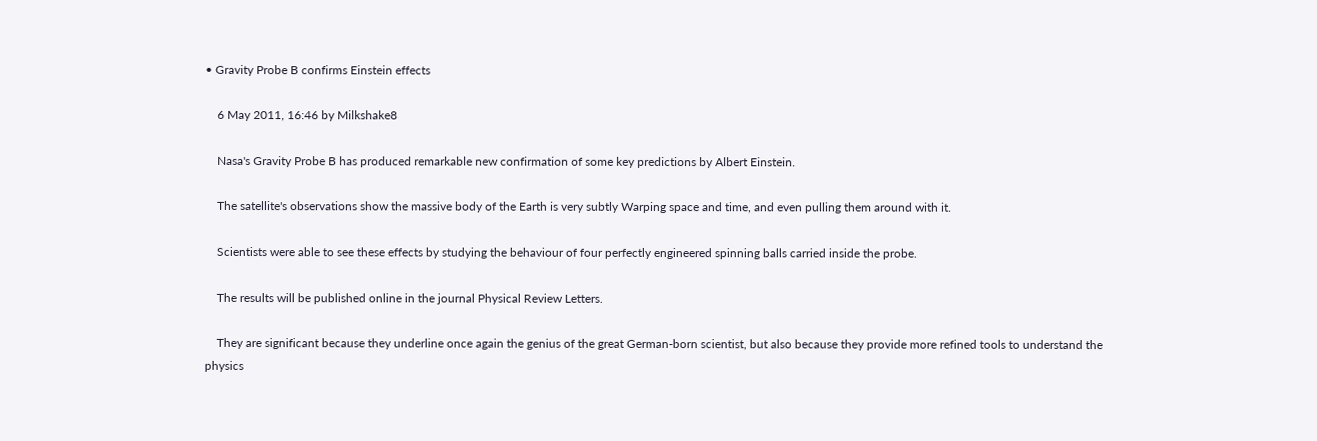• Gravity Probe B confirms Einstein effects

    6 May 2011, 16:46 by Milkshake8

    Nasa's Gravity Probe B has produced remarkable new confirmation of some key predictions by Albert Einstein.

    The satellite's observations show the massive body of the Earth is very subtly Warping space and time, and even pulling them around with it.

    Scientists were able to see these effects by studying the behaviour of four perfectly engineered spinning balls carried inside the probe.

    The results will be published online in the journal Physical Review Letters.

    They are significant because they underline once again the genius of the great German-born scientist, but also because they provide more refined tools to understand the physics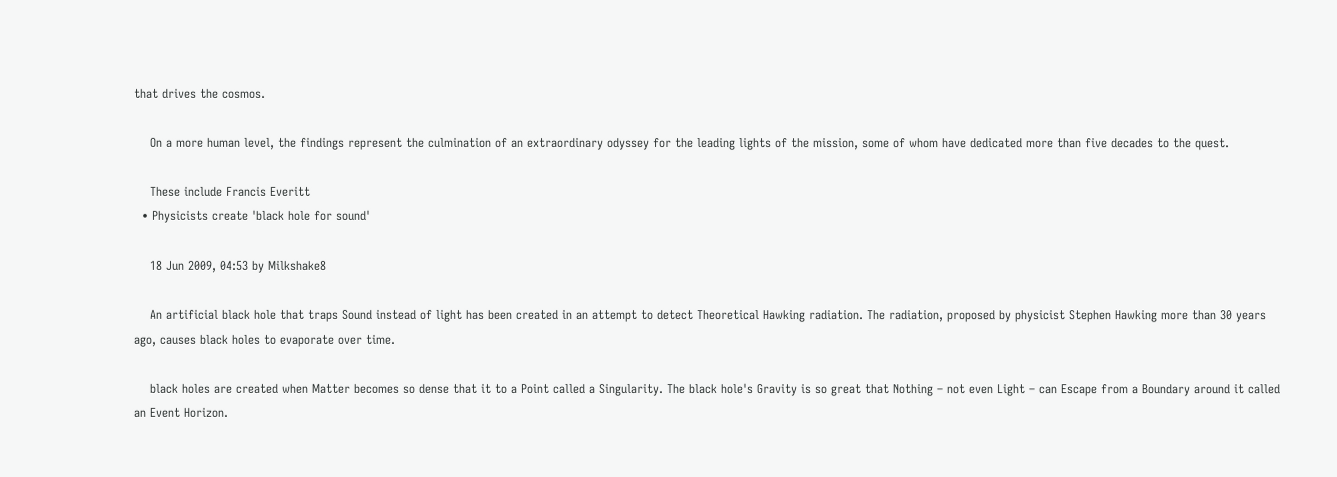that drives the cosmos.

    On a more human level, the findings represent the culmination of an extraordinary odyssey for the leading lights of the mission, some of whom have dedicated more than five decades to the quest.

    These include Francis Everitt
  • Physicists create 'black hole for sound'

    18 Jun 2009, 04:53 by Milkshake8

    An artificial black hole that traps Sound instead of light has been created in an attempt to detect Theoretical Hawking radiation. The radiation, proposed by physicist Stephen Hawking more than 30 years ago, causes black holes to evaporate over time.

    black holes are created when Matter becomes so dense that it to a Point called a Singularity. The black hole's Gravity is so great that Nothing – not even Light – can Escape from a Boundary around it called an Event Horizon.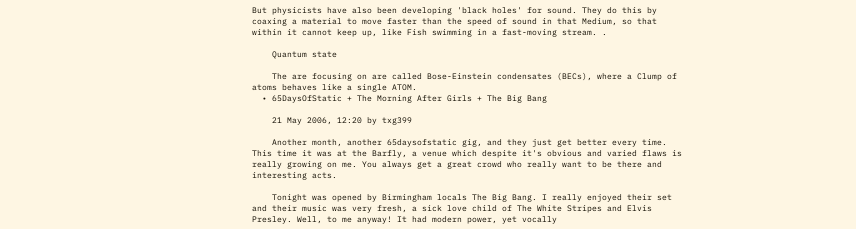But physicists have also been developing 'black holes' for sound. They do this by coaxing a material to move faster than the speed of sound in that Medium, so that within it cannot keep up, like Fish swimming in a fast-moving stream. .

    Quantum state

    The are focusing on are called Bose-Einstein condensates (BECs), where a Clump of atoms behaves like a single ATOM.
  • 65DaysOfStatic + The Morning After Girls + The Big Bang

    21 May 2006, 12:20 by txg399

    Another month, another 65daysofstatic gig, and they just get better every time. This time it was at the Barfly, a venue which despite it's obvious and varied flaws is really growing on me. You always get a great crowd who really want to be there and interesting acts.

    Tonight was opened by Birmingham locals The Big Bang. I really enjoyed their set and their music was very fresh, a sick love child of The White Stripes and Elvis Presley. Well, to me anyway! It had modern power, yet vocally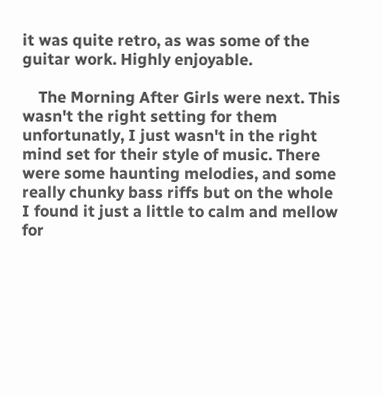it was quite retro, as was some of the guitar work. Highly enjoyable.

    The Morning After Girls were next. This wasn't the right setting for them unfortunatly, I just wasn't in the right mind set for their style of music. There were some haunting melodies, and some really chunky bass riffs but on the whole I found it just a little to calm and mellow for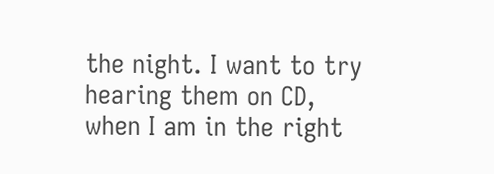the night. I want to try hearing them on CD, when I am in the right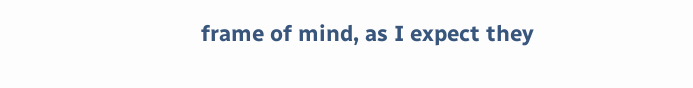frame of mind, as I expect they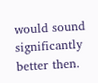would sound significantly better then.